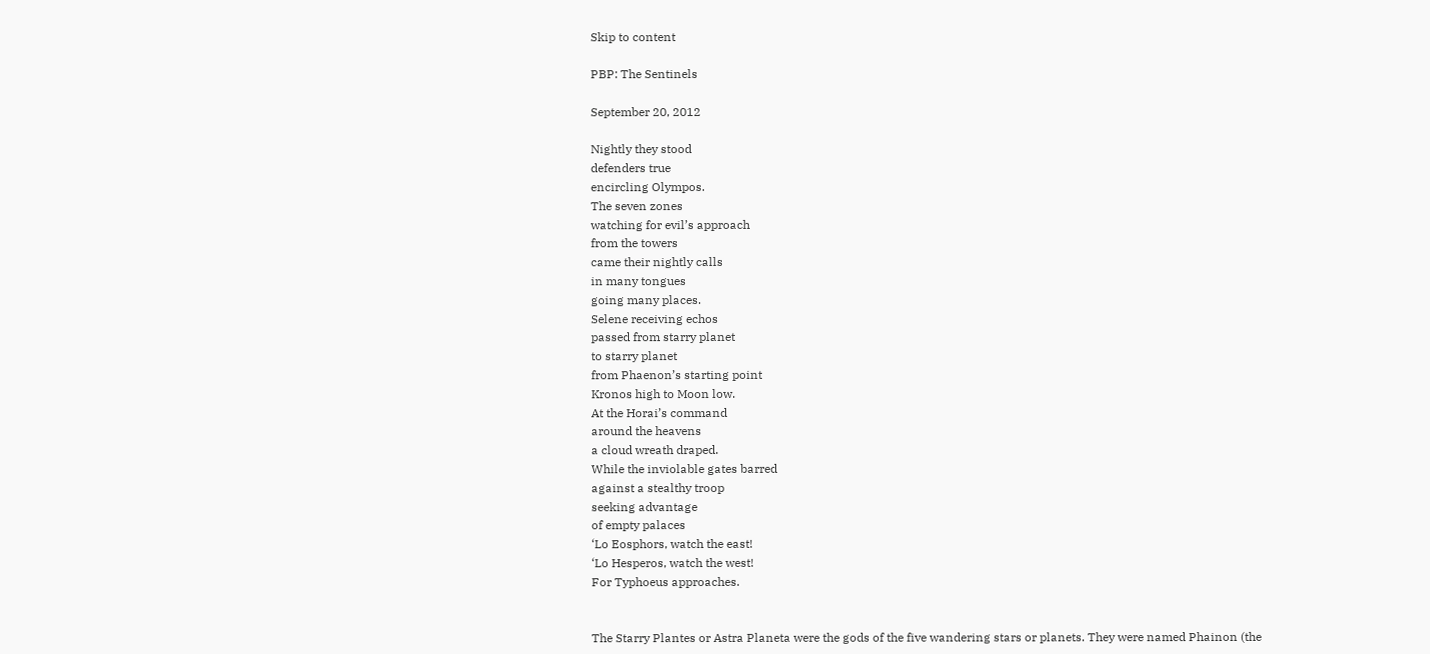Skip to content

PBP: The Sentinels

September 20, 2012

Nightly they stood
defenders true
encircling Olympos.
The seven zones
watching for evil’s approach
from the towers
came their nightly calls
in many tongues
going many places.
Selene receiving echos
passed from starry planet
to starry planet
from Phaenon’s starting point
Kronos high to Moon low.
At the Horai’s command
around the heavens
a cloud wreath draped.
While the inviolable gates barred
against a stealthy troop
seeking advantage
of empty palaces
‘Lo Eosphors, watch the east!
‘Lo Hesperos, watch the west!
For Typhoeus approaches.


The Starry Plantes or Astra Planeta were the gods of the five wandering stars or planets. They were named Phainon (the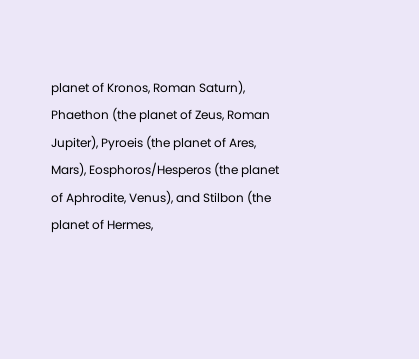planet of Kronos, Roman Saturn), Phaethon (the planet of Zeus, Roman Jupiter), Pyroeis (the planet of Ares, Mars), Eosphoros/Hesperos (the planet of Aphrodite, Venus), and Stilbon (the planet of Hermes,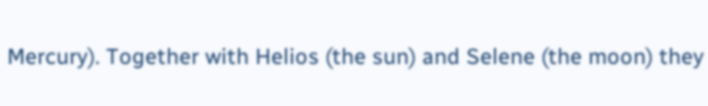Mercury). Together with Helios (the sun) and Selene (the moon) they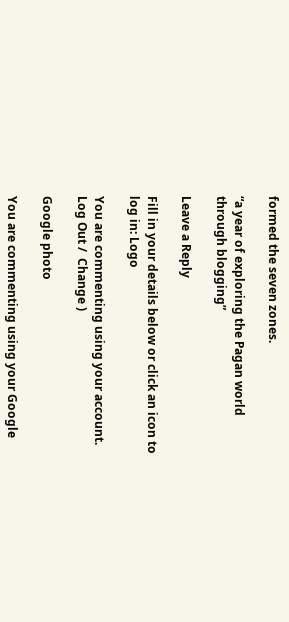formed the seven zones.

“a year of exploring the Pagan world through blogging”

Leave a Reply

Fill in your details below or click an icon to log in: Logo

You are commenting using your account. Log Out /  Change )

Google photo

You are commenting using your Google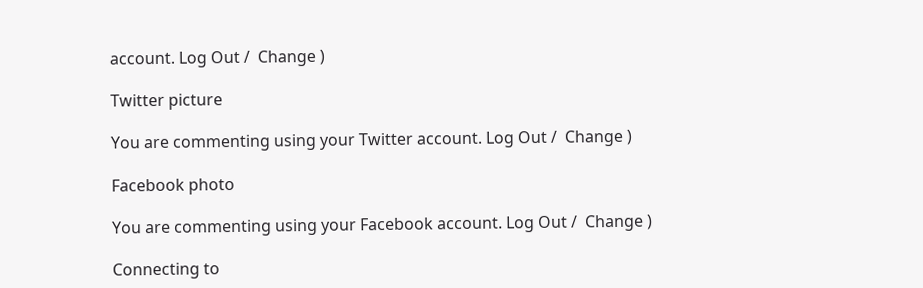account. Log Out /  Change )

Twitter picture

You are commenting using your Twitter account. Log Out /  Change )

Facebook photo

You are commenting using your Facebook account. Log Out /  Change )

Connecting to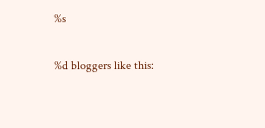%s

%d bloggers like this: